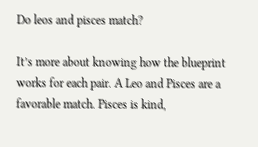Do leos and pisces match?

It’s more about knowing how the blueprint works for each pair. A Leo and Pisces are a favorable match. Pisces is kind,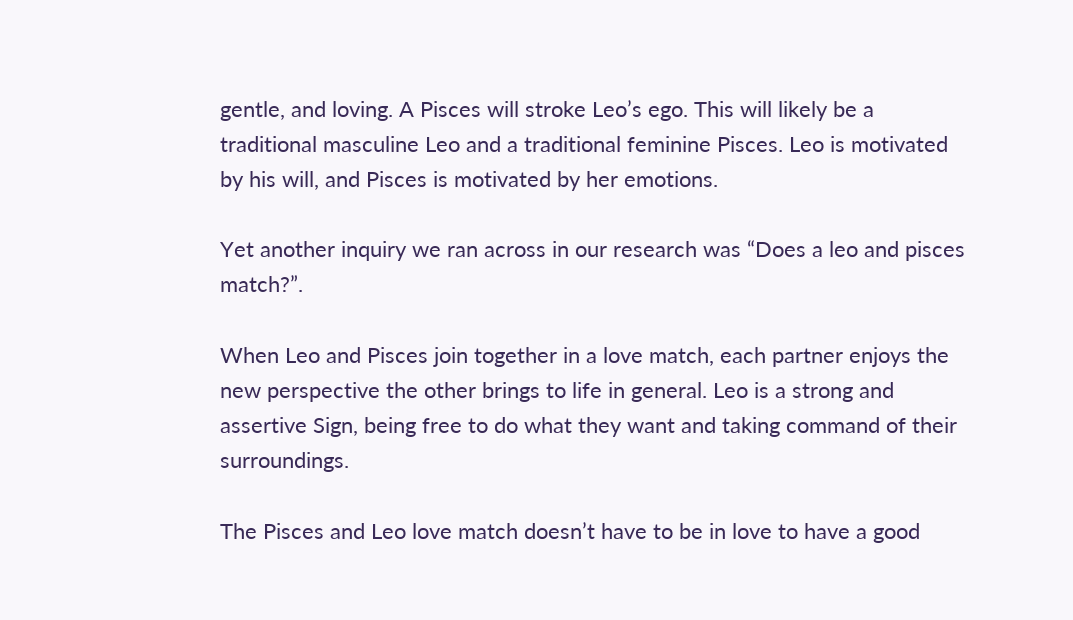gentle, and loving. A Pisces will stroke Leo’s ego. This will likely be a traditional masculine Leo and a traditional feminine Pisces. Leo is motivated by his will, and Pisces is motivated by her emotions.

Yet another inquiry we ran across in our research was “Does a leo and pisces match?”.

When Leo and Pisces join together in a love match, each partner enjoys the new perspective the other brings to life in general. Leo is a strong and assertive Sign, being free to do what they want and taking command of their surroundings.

The Pisces and Leo love match doesn’t have to be in love to have a good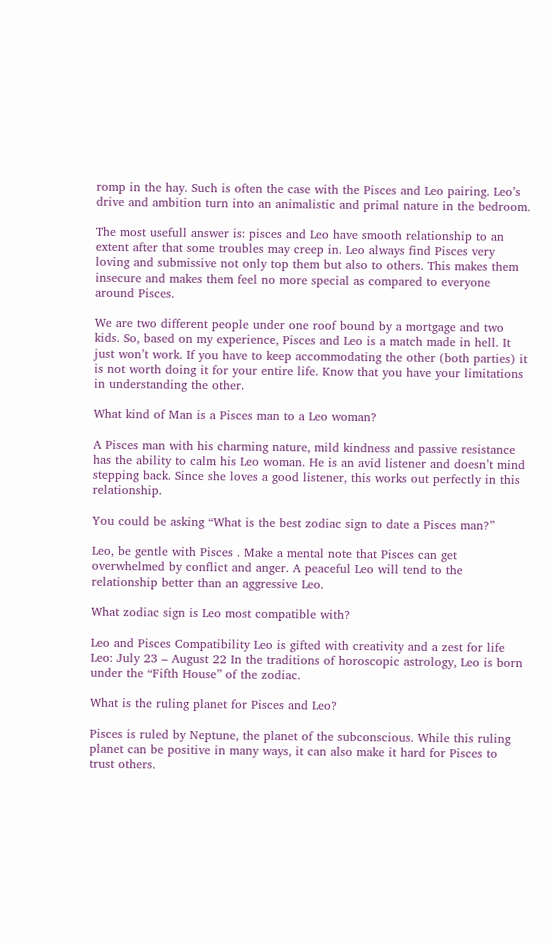romp in the hay. Such is often the case with the Pisces and Leo pairing. Leo’s drive and ambition turn into an animalistic and primal nature in the bedroom.

The most usefull answer is: pisces and Leo have smooth relationship to an extent after that some troubles may creep in. Leo always find Pisces very loving and submissive not only top them but also to others. This makes them insecure and makes them feel no more special as compared to everyone around Pisces.

We are two different people under one roof bound by a mortgage and two kids. So, based on my experience, Pisces and Leo is a match made in hell. It just won’t work. If you have to keep accommodating the other (both parties) it is not worth doing it for your entire life. Know that you have your limitations in understanding the other.

What kind of Man is a Pisces man to a Leo woman?

A Pisces man with his charming nature, mild kindness and passive resistance has the ability to calm his Leo woman. He is an avid listener and doesn’t mind stepping back. Since she loves a good listener, this works out perfectly in this relationship.

You could be asking “What is the best zodiac sign to date a Pisces man?”

Leo, be gentle with Pisces . Make a mental note that Pisces can get overwhelmed by conflict and anger. A peaceful Leo will tend to the relationship better than an aggressive Leo.

What zodiac sign is Leo most compatible with?

Leo and Pisces Compatibility Leo is gifted with creativity and a zest for life Leo: July 23 – August 22 In the traditions of horoscopic astrology, Leo is born under the “Fifth House” of the zodiac.

What is the ruling planet for Pisces and Leo?

Pisces is ruled by Neptune, the planet of the subconscious. While this ruling planet can be positive in many ways, it can also make it hard for Pisces to trust others.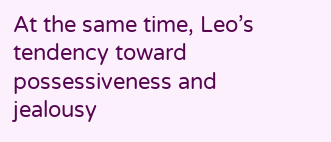At the same time, Leo’s tendency toward possessiveness and jealousy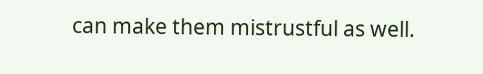can make them mistrustful as well.